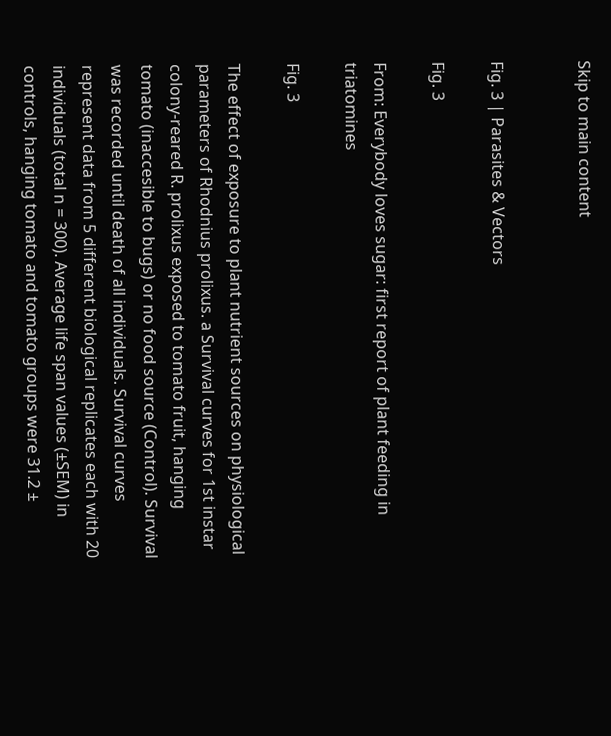Skip to main content


Fig. 3 | Parasites & Vectors

Fig. 3

From: Everybody loves sugar: first report of plant feeding in triatomines

Fig. 3

The effect of exposure to plant nutrient sources on physiological parameters of Rhodnius prolixus. a Survival curves for 1st instar colony-reared R. prolixus exposed to tomato fruit, hanging tomato (inaccesible to bugs) or no food source (Control). Survival was recorded until death of all individuals. Survival curves represent data from 5 different biological replicates each with 20 individuals (total n = 300). Average life span values (±SEM) in controls, hanging tomato and tomato groups were 31.2 ±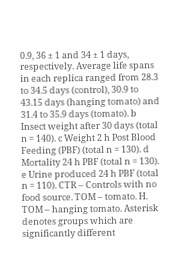0.9, 36 ± 1 and 34 ± 1 days, respectively. Average life spans in each replica ranged from 28.3 to 34.5 days (control), 30.9 to 43.15 days (hanging tomato) and 31.4 to 35.9 days (tomato). b Insect weight after 30 days (total n = 140). c Weight 2 h Post Blood Feeding (PBF) (total n = 130). d Mortality 24 h PBF (total n = 130). e Urine produced 24 h PBF (total n = 110). CTR – Controls with no food source. TOM – tomato. H. TOM – hanging tomato. Asterisk denotes groups which are significantly different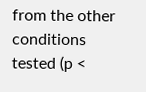from the other conditions tested (p <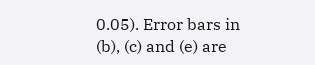0.05). Error bars in (b), (c) and (e) are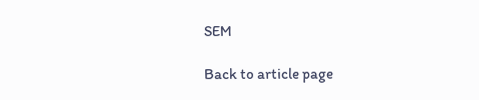SEM

Back to article page